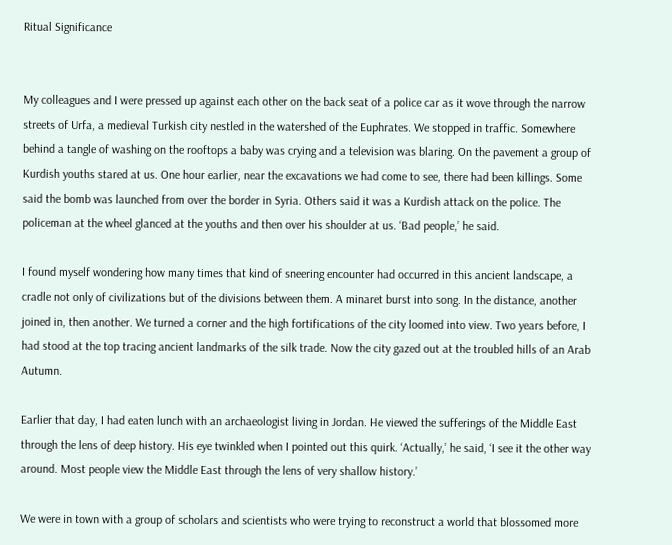Ritual Significance


My colleagues and I were pressed up against each other on the back seat of a police car as it wove through the narrow streets of Urfa, a medieval Turkish city nestled in the watershed of the Euphrates. We stopped in traffic. Somewhere behind a tangle of washing on the rooftops a baby was crying and a television was blaring. On the pavement a group of Kurdish youths stared at us. One hour earlier, near the excavations we had come to see, there had been killings. Some said the bomb was launched from over the border in Syria. Others said it was a Kurdish attack on the police. The policeman at the wheel glanced at the youths and then over his shoulder at us. ‘Bad people,’ he said.

I found myself wondering how many times that kind of sneering encounter had occurred in this ancient landscape, a cradle not only of civilizations but of the divisions between them. A minaret burst into song. In the distance, another joined in, then another. We turned a corner and the high fortifications of the city loomed into view. Two years before, I had stood at the top tracing ancient landmarks of the silk trade. Now the city gazed out at the troubled hills of an Arab Autumn.

Earlier that day, I had eaten lunch with an archaeologist living in Jordan. He viewed the sufferings of the Middle East through the lens of deep history. His eye twinkled when I pointed out this quirk. ‘Actually,’ he said, ‘I see it the other way around. Most people view the Middle East through the lens of very shallow history.’

We were in town with a group of scholars and scientists who were trying to reconstruct a world that blossomed more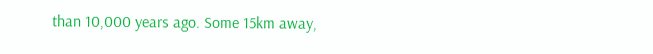than 10,000 years ago. Some 15km away,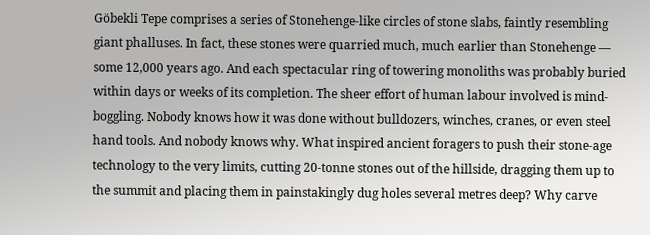Göbekli Tepe comprises a series of Stonehenge-like circles of stone slabs, faintly resembling giant phalluses. In fact, these stones were quarried much, much earlier than Stonehenge — some 12,000 years ago. And each spectacular ring of towering monoliths was probably buried within days or weeks of its completion. The sheer effort of human labour involved is mind-boggling. Nobody knows how it was done without bulldozers, winches, cranes, or even steel hand tools. And nobody knows why. What inspired ancient foragers to push their stone-age technology to the very limits, cutting 20-tonne stones out of the hillside, dragging them up to the summit and placing them in painstakingly dug holes several metres deep? Why carve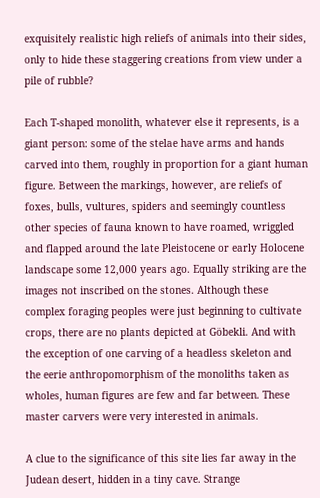exquisitely realistic high reliefs of animals into their sides, only to hide these staggering creations from view under a pile of rubble?

Each T-shaped monolith, whatever else it represents, is a giant person: some of the stelae have arms and hands carved into them, roughly in proportion for a giant human figure. Between the markings, however, are reliefs of foxes, bulls, vultures, spiders and seemingly countless other species of fauna known to have roamed, wriggled and flapped around the late Pleistocene or early Holocene landscape some 12,000 years ago. Equally striking are the images not inscribed on the stones. Although these complex foraging peoples were just beginning to cultivate crops, there are no plants depicted at Göbekli. And with the exception of one carving of a headless skeleton and the eerie anthropomorphism of the monoliths taken as wholes, human figures are few and far between. These master carvers were very interested in animals.

A clue to the significance of this site lies far away in the Judean desert, hidden in a tiny cave. Strange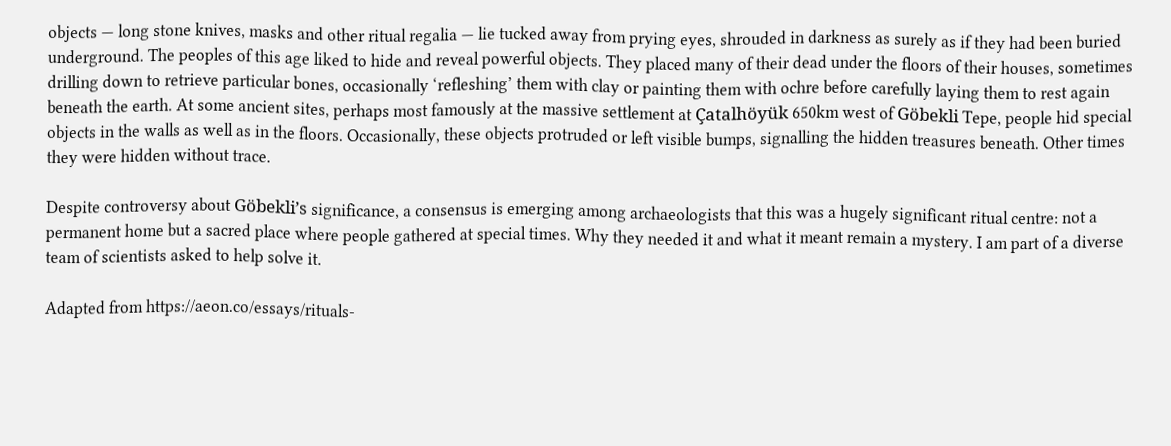objects — long stone knives, masks and other ritual regalia — lie tucked away from prying eyes, shrouded in darkness as surely as if they had been buried underground. The peoples of this age liked to hide and reveal powerful objects. They placed many of their dead under the floors of their houses, sometimes drilling down to retrieve particular bones, occasionally ‘refleshing’ them with clay or painting them with ochre before carefully laying them to rest again beneath the earth. At some ancient sites, perhaps most famously at the massive settlement at Çatalhöyük 650km west of Göbekli Tepe, people hid special objects in the walls as well as in the floors. Occasionally, these objects protruded or left visible bumps, signalling the hidden treasures beneath. Other times they were hidden without trace.

Despite controversy about Göbekli’s significance, a consensus is emerging among archaeologists that this was a hugely significant ritual centre: not a permanent home but a sacred place where people gathered at special times. Why they needed it and what it meant remain a mystery. I am part of a diverse team of scientists asked to help solve it.

Adapted from https://aeon.co/essays/rituals-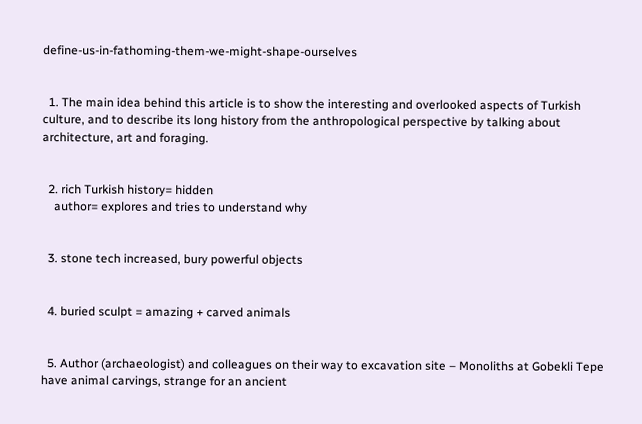define-us-in-fathoming-them-we-might-shape-ourselves


  1. The main idea behind this article is to show the interesting and overlooked aspects of Turkish culture, and to describe its long history from the anthropological perspective by talking about architecture, art and foraging.


  2. rich Turkish history= hidden
    author= explores and tries to understand why


  3. stone tech increased, bury powerful objects


  4. buried sculpt = amazing + carved animals


  5. Author (archaeologist) and colleagues on their way to excavation site – Monoliths at Gobekli Tepe have animal carvings, strange for an ancient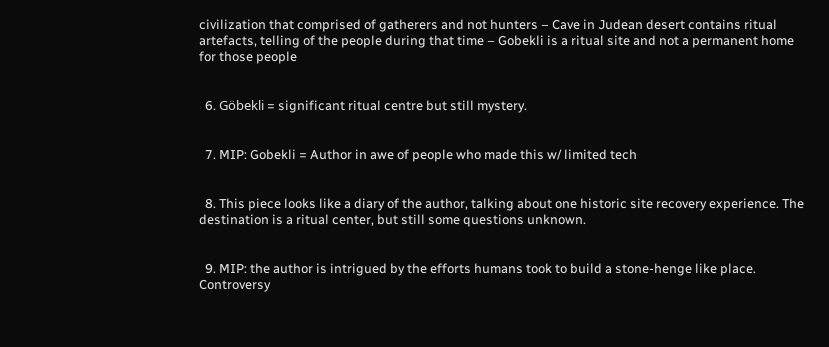civilization that comprised of gatherers and not hunters – Cave in Judean desert contains ritual artefacts, telling of the people during that time – Gobekli is a ritual site and not a permanent home for those people


  6. Göbekli = significant ritual centre but still mystery.


  7. MIP: Gobekli = Author in awe of people who made this w/ limited tech


  8. This piece looks like a diary of the author, talking about one historic site recovery experience. The destination is a ritual center, but still some questions unknown.


  9. MIP: the author is intrigued by the efforts humans took to build a stone-henge like place. Controversy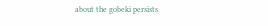about the gobeki persists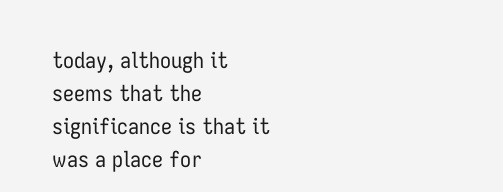today, although it seems that the significance is that it was a place for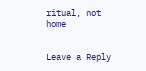ritual, not home


Leave a Reply